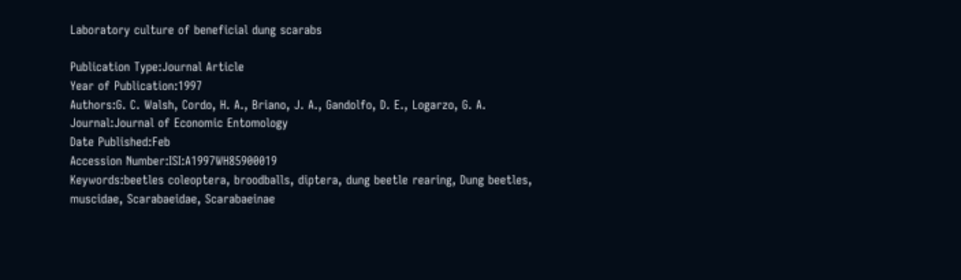Laboratory culture of beneficial dung scarabs

Publication Type:Journal Article
Year of Publication:1997
Authors:G. C. Walsh, Cordo, H. A., Briano, J. A., Gandolfo, D. E., Logarzo, G. A.
Journal:Journal of Economic Entomology
Date Published:Feb
Accession Number:ISI:A1997WH85900019
Keywords:beetles coleoptera, broodballs, diptera, dung beetle rearing, Dung beetles, muscidae, Scarabaeidae, Scarabaeinae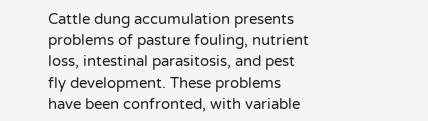Cattle dung accumulation presents problems of pasture fouling, nutrient loss, intestinal parasitosis, and pest fly development. These problems have been confronted, with variable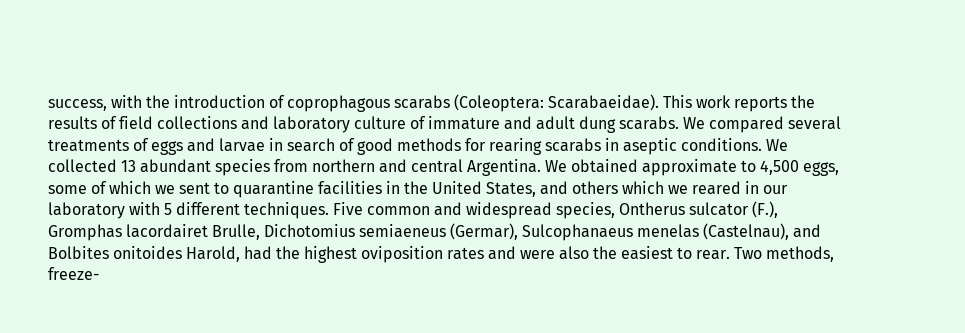success, with the introduction of coprophagous scarabs (Coleoptera: Scarabaeidae). This work reports the results of field collections and laboratory culture of immature and adult dung scarabs. We compared several treatments of eggs and larvae in search of good methods for rearing scarabs in aseptic conditions. We collected 13 abundant species from northern and central Argentina. We obtained approximate to 4,500 eggs, some of which we sent to quarantine facilities in the United States, and others which we reared in our laboratory with 5 different techniques. Five common and widespread species, Ontherus sulcator (F.), Gromphas lacordairet Brulle, Dichotomius semiaeneus (Germar), Sulcophanaeus menelas (Castelnau), and Bolbites onitoides Harold, had the highest oviposition rates and were also the easiest to rear. Two methods, freeze-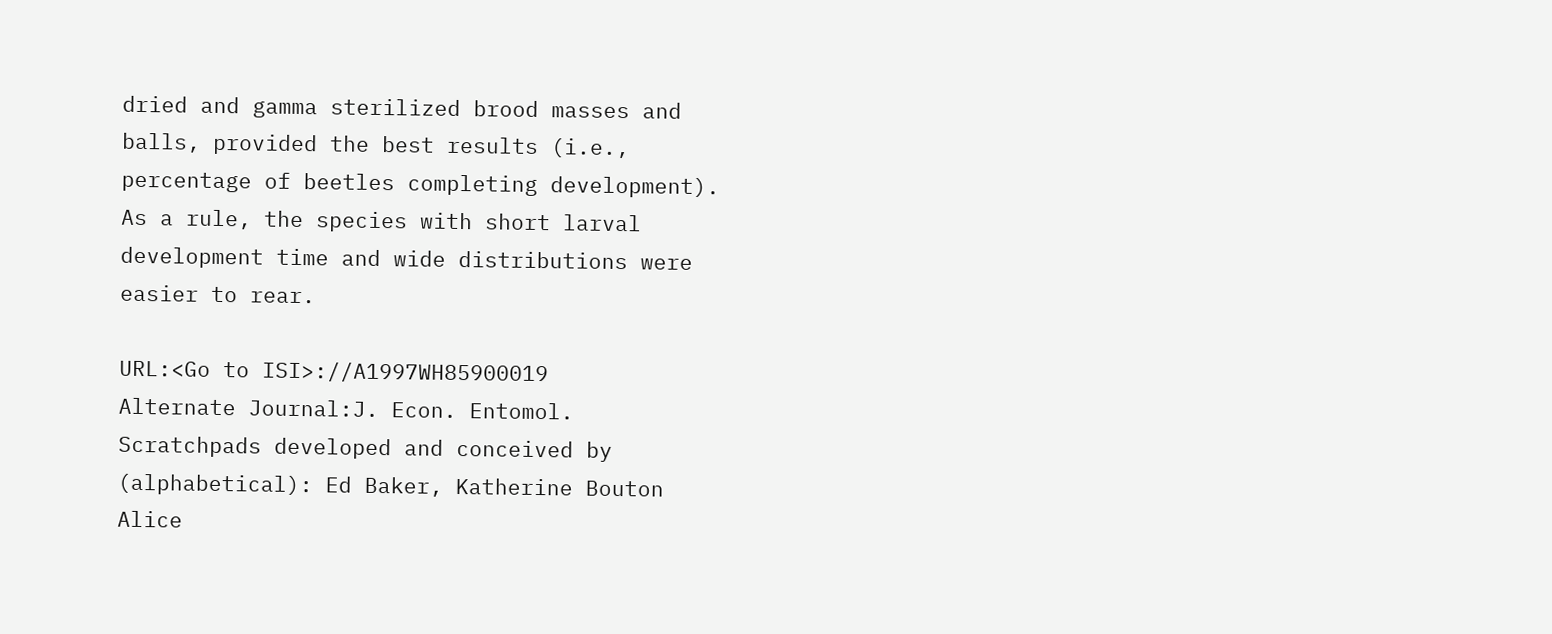dried and gamma sterilized brood masses and balls, provided the best results (i.e., percentage of beetles completing development). As a rule, the species with short larval development time and wide distributions were easier to rear.

URL:<Go to ISI>://A1997WH85900019
Alternate Journal:J. Econ. Entomol.
Scratchpads developed and conceived by (alphabetical): Ed Baker, Katherine Bouton Alice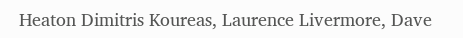Heaton Dimitris Koureas, Laurence Livermore, Dave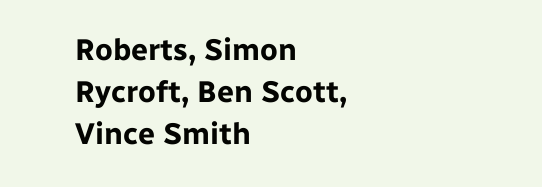Roberts, Simon Rycroft, Ben Scott, Vince Smith